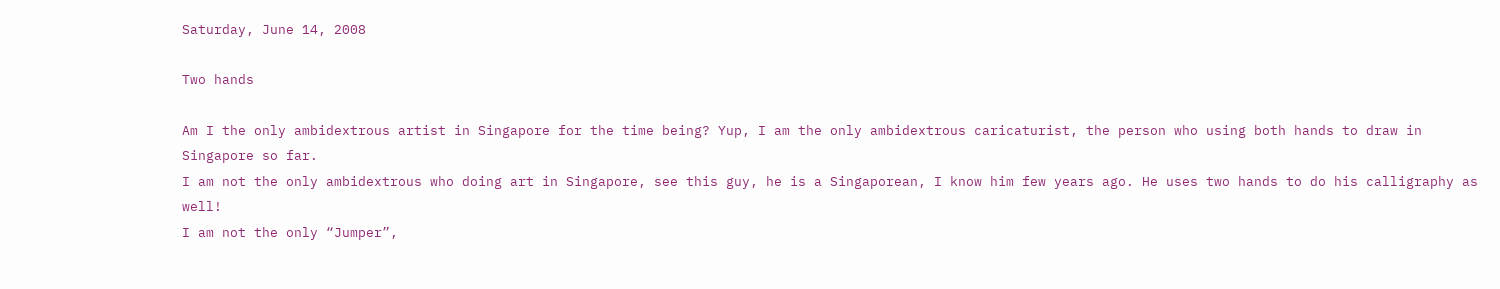Saturday, June 14, 2008

Two hands

Am I the only ambidextrous artist in Singapore for the time being? Yup, I am the only ambidextrous caricaturist, the person who using both hands to draw in Singapore so far.
I am not the only ambidextrous who doing art in Singapore, see this guy, he is a Singaporean, I know him few years ago. He uses two hands to do his calligraphy as well!
I am not the only “Jumper”,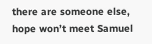there are someone else, hope won’t meet Samuel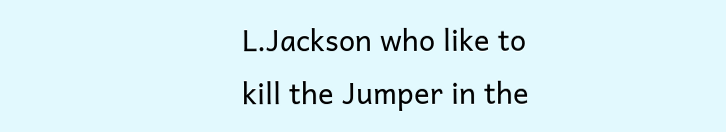L.Jackson who like to kill the Jumper in the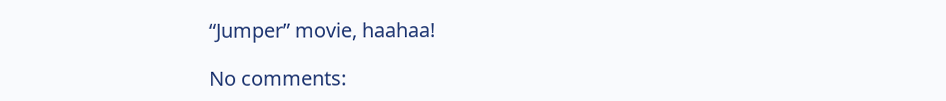“Jumper” movie, haahaa!

No comments: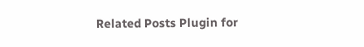Related Posts Plugin for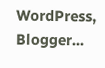WordPress, Blogger...